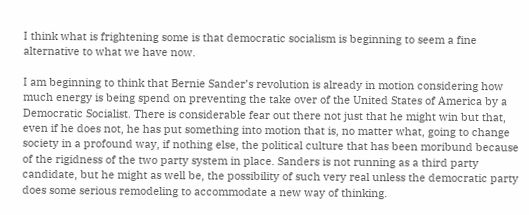I think what is frightening some is that democratic socialism is beginning to seem a fine alternative to what we have now.

I am beginning to think that Bernie Sander’s revolution is already in motion considering how much energy is being spend on preventing the take over of the United States of America by a Democratic Socialist. There is considerable fear out there not just that he might win but that, even if he does not, he has put something into motion that is, no matter what, going to change society in a profound way, if nothing else, the political culture that has been moribund because of the rigidness of the two party system in place. Sanders is not running as a third party candidate, but he might as well be, the possibility of such very real unless the democratic party does some serious remodeling to accommodate a new way of thinking.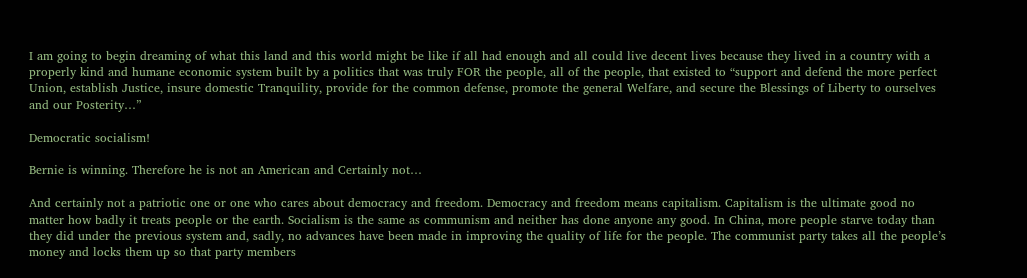I am going to begin dreaming of what this land and this world might be like if all had enough and all could live decent lives because they lived in a country with a properly kind and humane economic system built by a politics that was truly FOR the people, all of the people, that existed to “support and defend the more perfect Union, establish Justice, insure domestic Tranquility, provide for the common defense, promote the general Welfare, and secure the Blessings of Liberty to ourselves and our Posterity…”

Democratic socialism!

Bernie is winning. Therefore he is not an American and Certainly not…

And certainly not a patriotic one or one who cares about democracy and freedom. Democracy and freedom means capitalism. Capitalism is the ultimate good no matter how badly it treats people or the earth. Socialism is the same as communism and neither has done anyone any good. In China, more people starve today than they did under the previous system and, sadly, no advances have been made in improving the quality of life for the people. The communist party takes all the people’s money and locks them up so that party members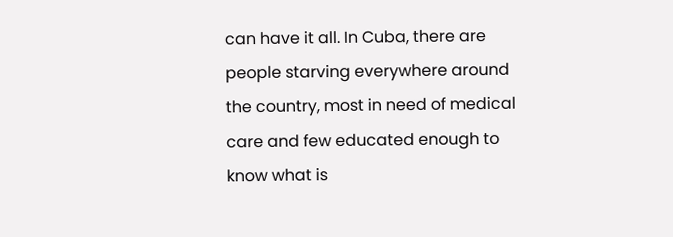can have it all. In Cuba, there are people starving everywhere around the country, most in need of medical care and few educated enough to know what is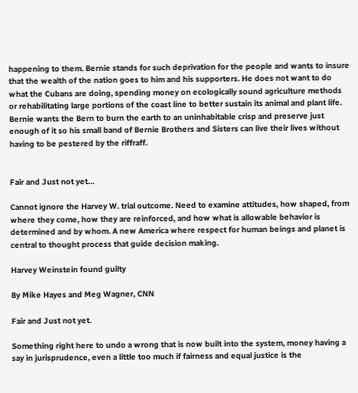happening to them. Bernie stands for such deprivation for the people and wants to insure that the wealth of the nation goes to him and his supporters. He does not want to do what the Cubans are doing, spending money on ecologically sound agriculture methods or rehabilitating large portions of the coast line to better sustain its animal and plant life. Bernie wants the Bern to burn the earth to an uninhabitable crisp and preserve just enough of it so his small band of Bernie Brothers and Sisters can live their lives without having to be pestered by the riffraff.


Fair and Just not yet…

Cannot ignore the Harvey W. trial outcome. Need to examine attitudes, how shaped, from where they come, how they are reinforced, and how what is allowable behavior is determined and by whom. A new America where respect for human beings and planet is central to thought process that guide decision making.

Harvey Weinstein found guilty

By Mike Hayes and Meg Wagner, CNN

Fair and Just not yet.

Something right here to undo a wrong that is now built into the system, money having a say in jurisprudence, even a little too much if fairness and equal justice is the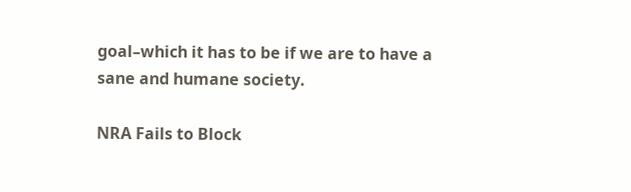goal–which it has to be if we are to have a sane and humane society.

NRA Fails to Block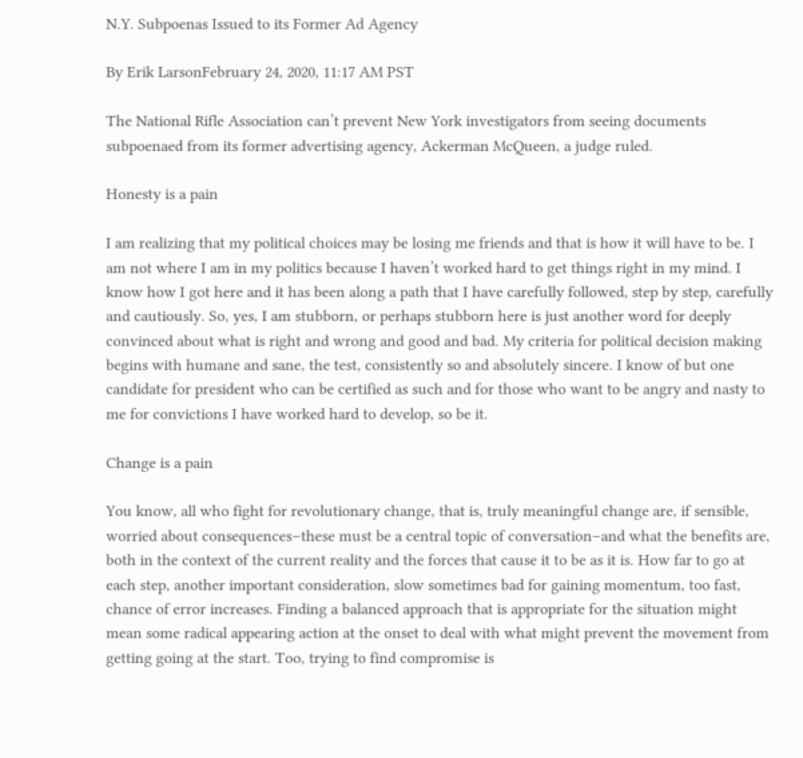N.Y. Subpoenas Issued to its Former Ad Agency

By Erik LarsonFebruary 24, 2020, 11:17 AM PST

The National Rifle Association can’t prevent New York investigators from seeing documents subpoenaed from its former advertising agency, Ackerman McQueen, a judge ruled.

Honesty is a pain

I am realizing that my political choices may be losing me friends and that is how it will have to be. I am not where I am in my politics because I haven’t worked hard to get things right in my mind. I know how I got here and it has been along a path that I have carefully followed, step by step, carefully and cautiously. So, yes, I am stubborn, or perhaps stubborn here is just another word for deeply convinced about what is right and wrong and good and bad. My criteria for political decision making begins with humane and sane, the test, consistently so and absolutely sincere. I know of but one candidate for president who can be certified as such and for those who want to be angry and nasty to me for convictions I have worked hard to develop, so be it.

Change is a pain

You know, all who fight for revolutionary change, that is, truly meaningful change are, if sensible, worried about consequences–these must be a central topic of conversation–and what the benefits are, both in the context of the current reality and the forces that cause it to be as it is. How far to go at each step, another important consideration, slow sometimes bad for gaining momentum, too fast, chance of error increases. Finding a balanced approach that is appropriate for the situation might mean some radical appearing action at the onset to deal with what might prevent the movement from getting going at the start. Too, trying to find compromise is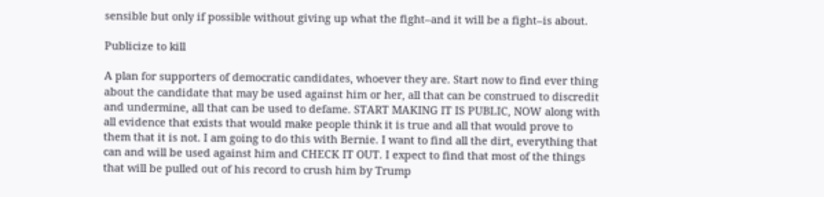sensible but only if possible without giving up what the fight–and it will be a fight–is about.

Publicize to kill

A plan for supporters of democratic candidates, whoever they are. Start now to find ever thing about the candidate that may be used against him or her, all that can be construed to discredit and undermine, all that can be used to defame. START MAKING IT IS PUBLIC, NOW along with all evidence that exists that would make people think it is true and all that would prove to them that it is not. I am going to do this with Bernie. I want to find all the dirt, everything that can and will be used against him and CHECK IT OUT. I expect to find that most of the things that will be pulled out of his record to crush him by Trump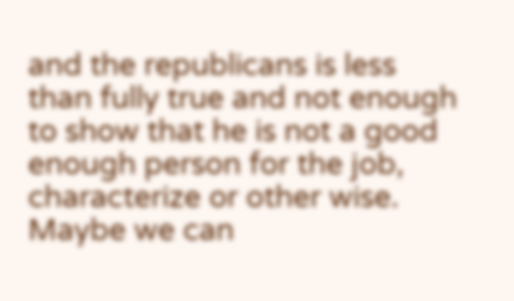and the republicans is less than fully true and not enough to show that he is not a good enough person for the job, characterize or other wise. Maybe we can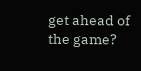get ahead of the game?